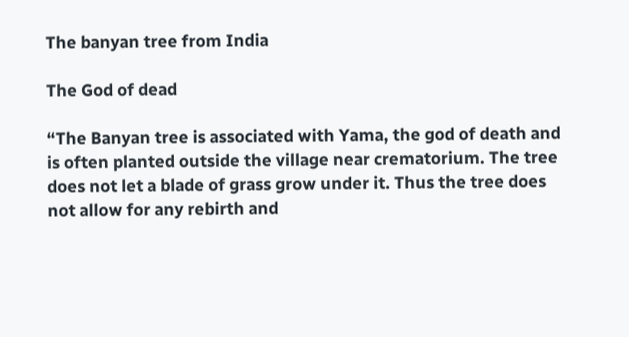The banyan tree from India

The God of dead

“The Banyan tree is associated with Yama, the god of death and is often planted outside the village near crematorium. The tree does not let a blade of grass grow under it. Thus the tree does not allow for any rebirth and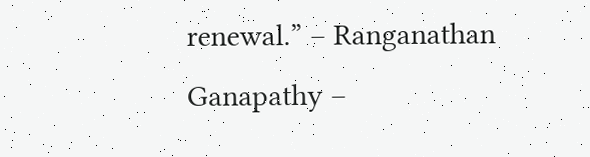renewal.” – Ranganathan Ganapathy –